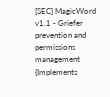[SEC] MagicWord v1.1 - Griefer prevention and permissions management {Implements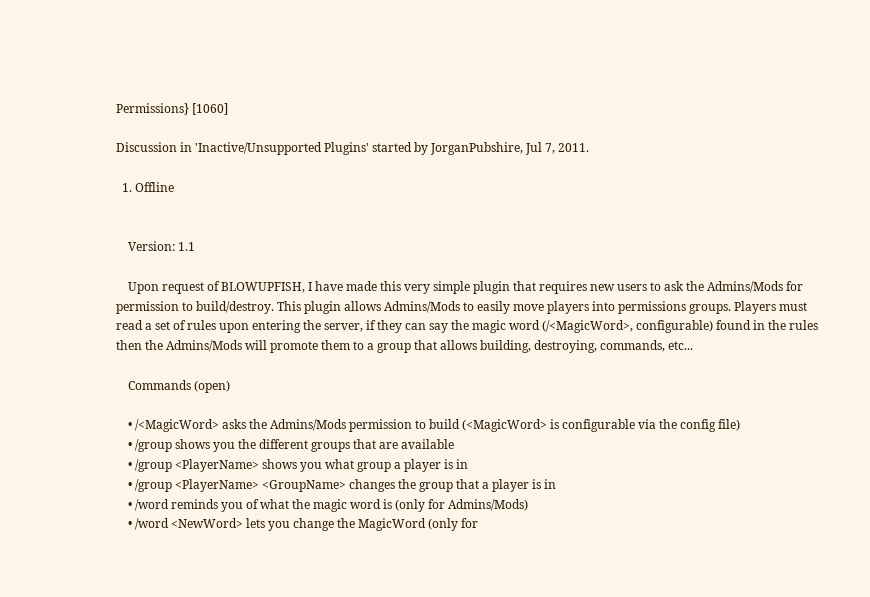Permissions} [1060]

Discussion in 'Inactive/Unsupported Plugins' started by JorganPubshire, Jul 7, 2011.

  1. Offline


    Version: 1.1

    Upon request of BLOWUPFISH, I have made this very simple plugin that requires new users to ask the Admins/Mods for permission to build/destroy. This plugin allows Admins/Mods to easily move players into permissions groups. Players must read a set of rules upon entering the server, if they can say the magic word (/<MagicWord>, configurable) found in the rules then the Admins/Mods will promote them to a group that allows building, destroying, commands, etc...

    Commands (open)

    • /<MagicWord> asks the Admins/Mods permission to build (<MagicWord> is configurable via the config file)
    • /group shows you the different groups that are available
    • /group <PlayerName> shows you what group a player is in
    • /group <PlayerName> <GroupName> changes the group that a player is in
    • /word reminds you of what the magic word is (only for Admins/Mods)
    • /word <NewWord> lets you change the MagicWord (only for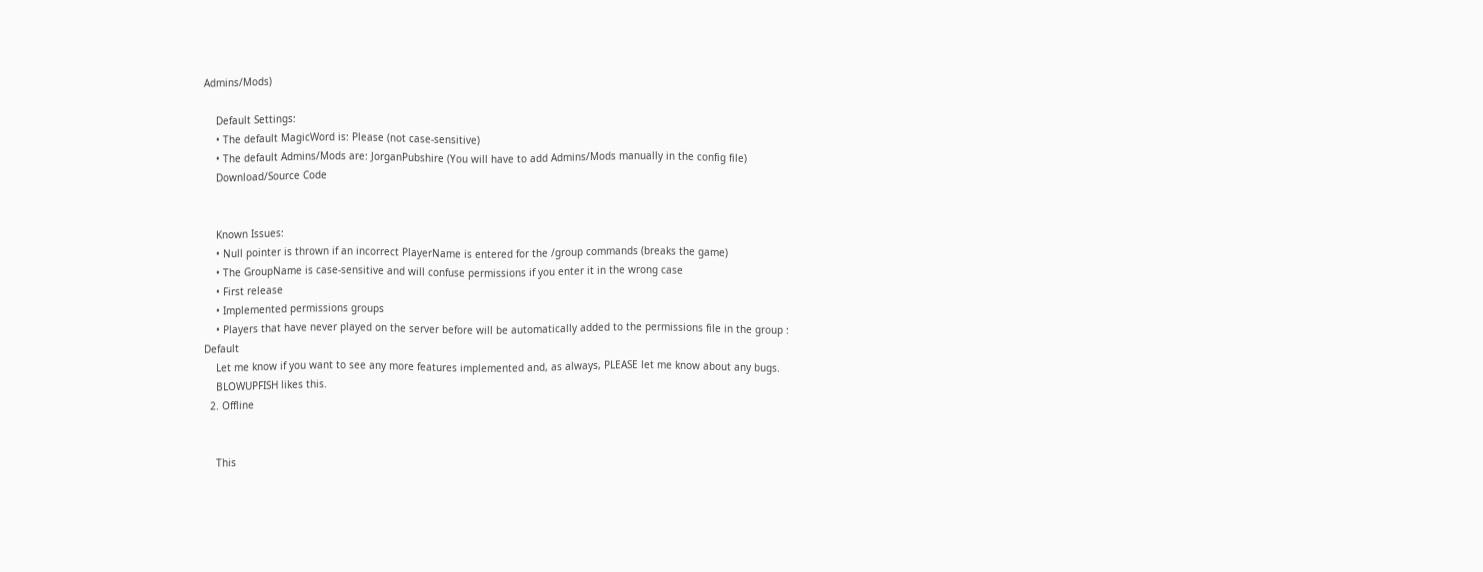Admins/Mods)

    Default Settings:
    • The default MagicWord is: Please (not case-sensitive)
    • The default Admins/Mods are: JorganPubshire (You will have to add Admins/Mods manually in the config file)
    Download/Source Code


    Known Issues:
    • Null pointer is thrown if an incorrect PlayerName is entered for the /group commands (breaks the game)
    • The GroupName is case-sensitive and will confuse permissions if you enter it in the wrong case
    • First release
    • Implemented permissions groups
    • Players that have never played on the server before will be automatically added to the permissions file in the group : Default
    Let me know if you want to see any more features implemented and, as always, PLEASE let me know about any bugs.
    BLOWUPFISH likes this.
  2. Offline


    This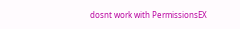dosnt work with PermissionsEX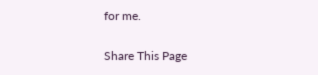for me.

Share This Page